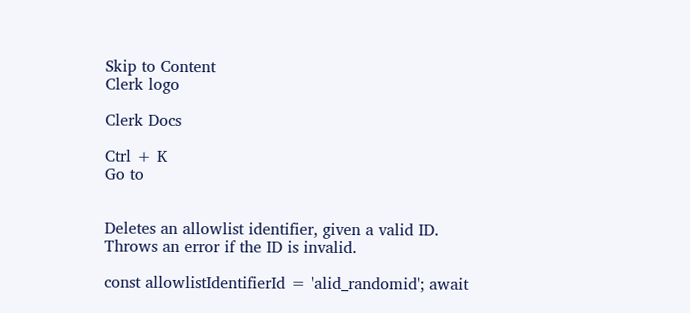Skip to Content
Clerk logo

Clerk Docs

Ctrl + K
Go to


Deletes an allowlist identifier, given a valid ID. Throws an error if the ID is invalid.

const allowlistIdentifierId = 'alid_randomid'; await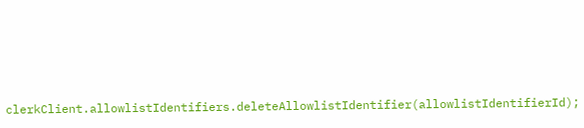clerkClient.allowlistIdentifiers.deleteAllowlistIdentifier(allowlistIdentifierId);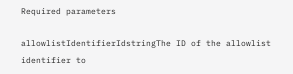Required parameters

allowlistIdentifierIdstringThe ID of the allowlist identifier to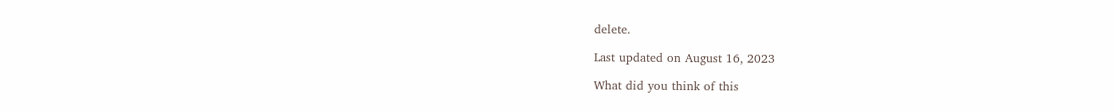delete.

Last updated on August 16, 2023

What did you think of this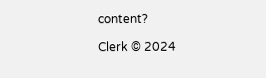content?

Clerk © 2024